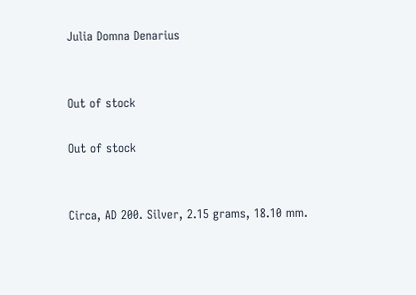Julia Domna Denarius


Out of stock

Out of stock


Circa, AD 200. Silver, 2.15 grams, 18.10 mm.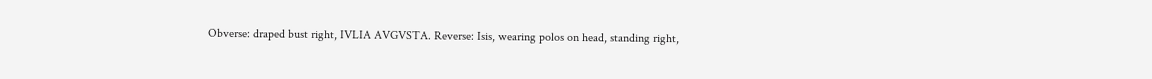Obverse: draped bust right, IVLIA AVGVSTA. Reverse: Isis, wearing polos on head, standing right,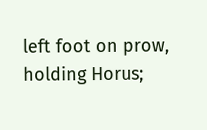left foot on prow, holding Horus;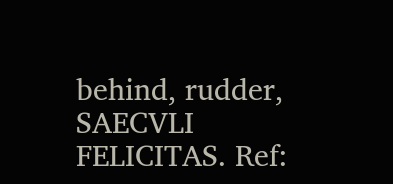behind, rudder, SAECVLI FELICITAS. Ref: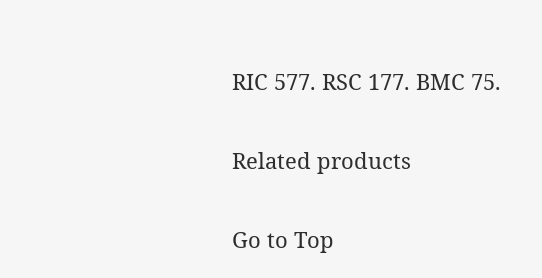RIC 577. RSC 177. BMC 75.

Related products

Go to Top